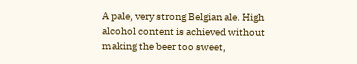A pale, very strong Belgian ale. High alcohol content is achieved without making the beer too sweet,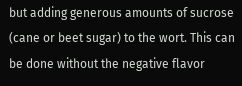but adding generous amounts of sucrose (cane or beet sugar) to the wort. This can be done without the negative flavor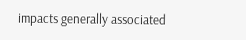impacts generally associated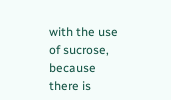with the use of sucrose, because there is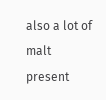also a lot of malt present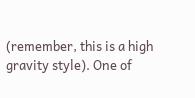(remember, this is a high gravity style). One of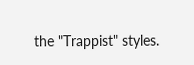the "Trappist" styles.